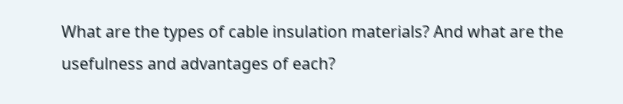What are the types of cable insulation materials? And what are the usefulness and advantages of each?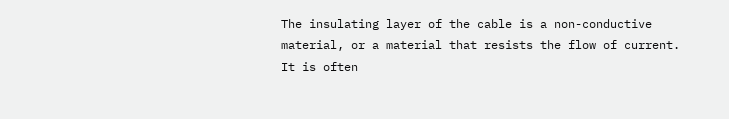The insulating layer of the cable is a non-conductive material, or a material that resists the flow of current. It is often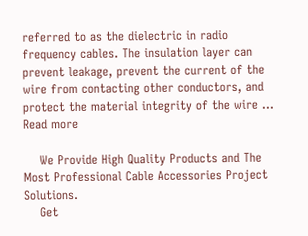referred to as the dielectric in radio frequency cables. The insulation layer can prevent leakage, prevent the current of the wire from contacting other conductors, and protect the material integrity of the wire … Read more

    We Provide High Quality Products and The Most Professional Cable Accessories Project Solutions.
    Get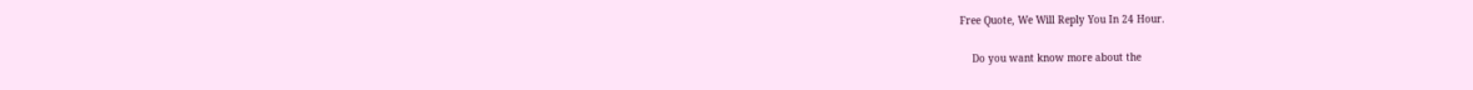Free Quote, We Will Reply You In 24 Hour.

    Do you want know more about the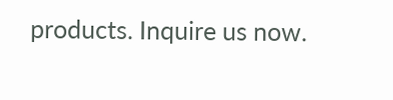products. Inquire us now.